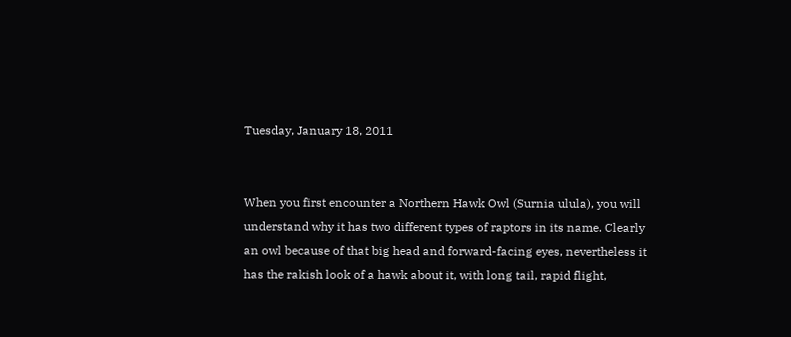Tuesday, January 18, 2011


When you first encounter a Northern Hawk Owl (Surnia ulula), you will understand why it has two different types of raptors in its name. Clearly an owl because of that big head and forward-facing eyes, nevertheless it has the rakish look of a hawk about it, with long tail, rapid flight,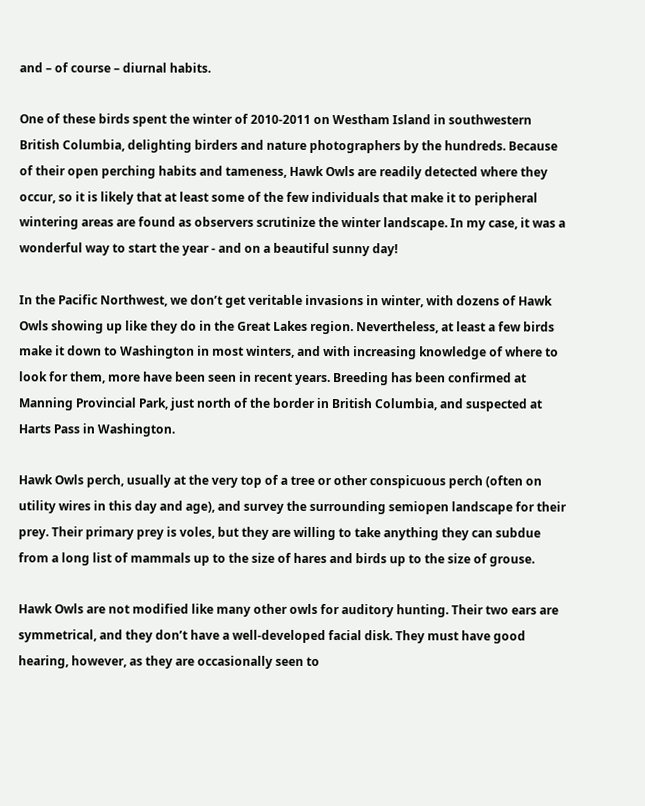and – of course – diurnal habits.

One of these birds spent the winter of 2010-2011 on Westham Island in southwestern British Columbia, delighting birders and nature photographers by the hundreds. Because of their open perching habits and tameness, Hawk Owls are readily detected where they occur, so it is likely that at least some of the few individuals that make it to peripheral wintering areas are found as observers scrutinize the winter landscape. In my case, it was a wonderful way to start the year - and on a beautiful sunny day!

In the Pacific Northwest, we don’t get veritable invasions in winter, with dozens of Hawk Owls showing up like they do in the Great Lakes region. Nevertheless, at least a few birds make it down to Washington in most winters, and with increasing knowledge of where to look for them, more have been seen in recent years. Breeding has been confirmed at Manning Provincial Park, just north of the border in British Columbia, and suspected at Harts Pass in Washington.

Hawk Owls perch, usually at the very top of a tree or other conspicuous perch (often on utility wires in this day and age), and survey the surrounding semiopen landscape for their prey. Their primary prey is voles, but they are willing to take anything they can subdue from a long list of mammals up to the size of hares and birds up to the size of grouse.

Hawk Owls are not modified like many other owls for auditory hunting. Their two ears are symmetrical, and they don’t have a well-developed facial disk. They must have good hearing, however, as they are occasionally seen to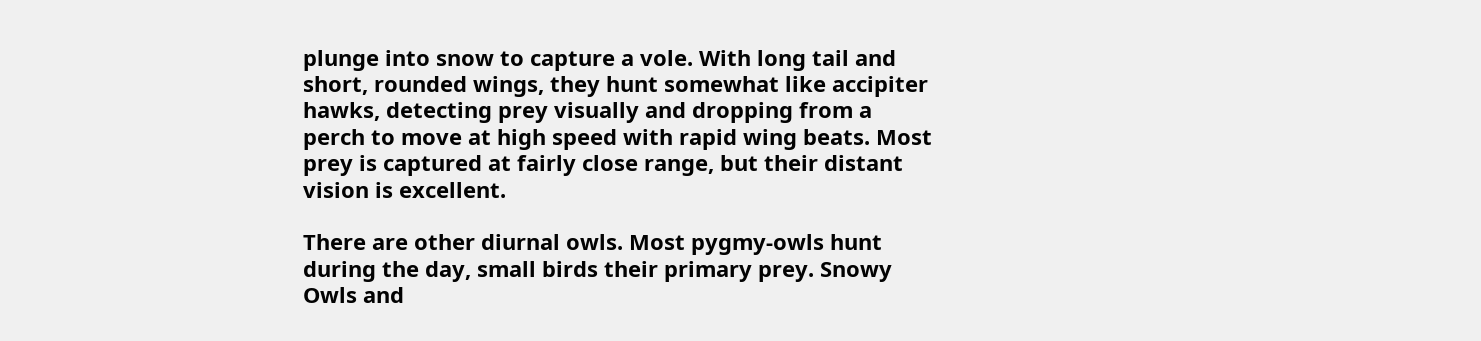plunge into snow to capture a vole. With long tail and short, rounded wings, they hunt somewhat like accipiter hawks, detecting prey visually and dropping from a perch to move at high speed with rapid wing beats. Most prey is captured at fairly close range, but their distant vision is excellent.

There are other diurnal owls. Most pygmy-owls hunt during the day, small birds their primary prey. Snowy Owls and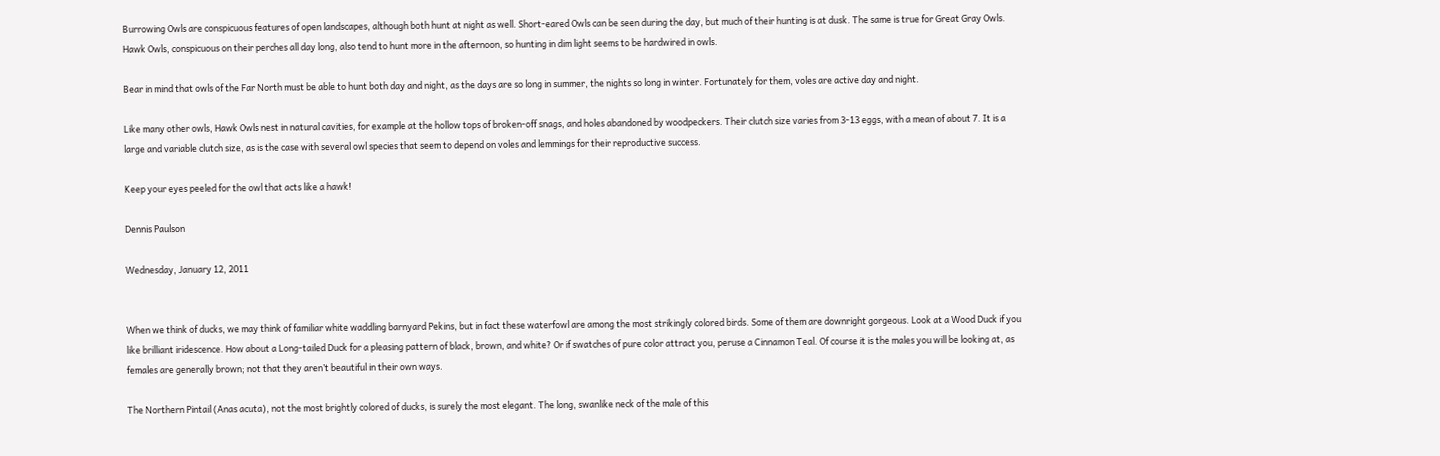Burrowing Owls are conspicuous features of open landscapes, although both hunt at night as well. Short-eared Owls can be seen during the day, but much of their hunting is at dusk. The same is true for Great Gray Owls. Hawk Owls, conspicuous on their perches all day long, also tend to hunt more in the afternoon, so hunting in dim light seems to be hardwired in owls.

Bear in mind that owls of the Far North must be able to hunt both day and night, as the days are so long in summer, the nights so long in winter. Fortunately for them, voles are active day and night.

Like many other owls, Hawk Owls nest in natural cavities, for example at the hollow tops of broken-off snags, and holes abandoned by woodpeckers. Their clutch size varies from 3-13 eggs, with a mean of about 7. It is a large and variable clutch size, as is the case with several owl species that seem to depend on voles and lemmings for their reproductive success.

Keep your eyes peeled for the owl that acts like a hawk!

Dennis Paulson

Wednesday, January 12, 2011


When we think of ducks, we may think of familiar white waddling barnyard Pekins, but in fact these waterfowl are among the most strikingly colored birds. Some of them are downright gorgeous. Look at a Wood Duck if you like brilliant iridescence. How about a Long-tailed Duck for a pleasing pattern of black, brown, and white? Or if swatches of pure color attract you, peruse a Cinnamon Teal. Of course it is the males you will be looking at, as females are generally brown; not that they aren’t beautiful in their own ways.

The Northern Pintail (Anas acuta), not the most brightly colored of ducks, is surely the most elegant. The long, swanlike neck of the male of this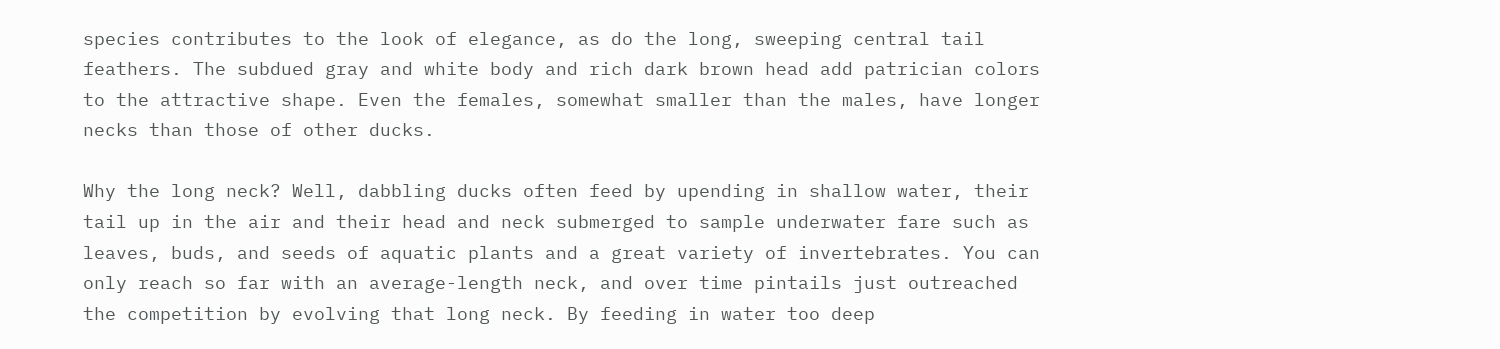species contributes to the look of elegance, as do the long, sweeping central tail feathers. The subdued gray and white body and rich dark brown head add patrician colors to the attractive shape. Even the females, somewhat smaller than the males, have longer necks than those of other ducks.

Why the long neck? Well, dabbling ducks often feed by upending in shallow water, their tail up in the air and their head and neck submerged to sample underwater fare such as leaves, buds, and seeds of aquatic plants and a great variety of invertebrates. You can only reach so far with an average-length neck, and over time pintails just outreached the competition by evolving that long neck. By feeding in water too deep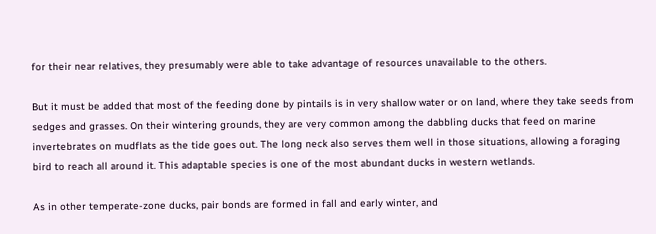for their near relatives, they presumably were able to take advantage of resources unavailable to the others.

But it must be added that most of the feeding done by pintails is in very shallow water or on land, where they take seeds from sedges and grasses. On their wintering grounds, they are very common among the dabbling ducks that feed on marine invertebrates on mudflats as the tide goes out. The long neck also serves them well in those situations, allowing a foraging bird to reach all around it. This adaptable species is one of the most abundant ducks in western wetlands.

As in other temperate-zone ducks, pair bonds are formed in fall and early winter, and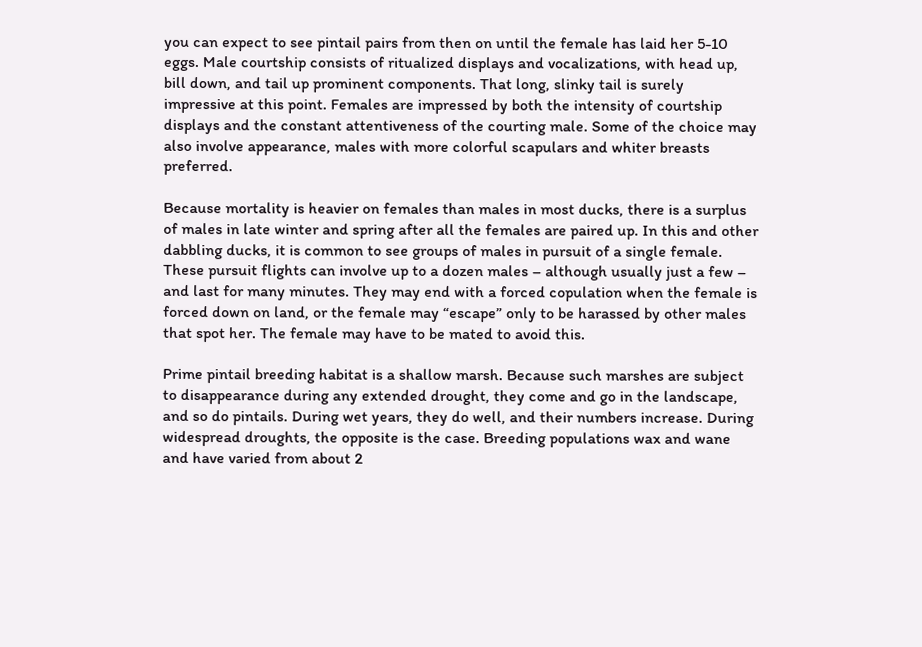you can expect to see pintail pairs from then on until the female has laid her 5-10 eggs. Male courtship consists of ritualized displays and vocalizations, with head up, bill down, and tail up prominent components. That long, slinky tail is surely impressive at this point. Females are impressed by both the intensity of courtship displays and the constant attentiveness of the courting male. Some of the choice may also involve appearance, males with more colorful scapulars and whiter breasts preferred.

Because mortality is heavier on females than males in most ducks, there is a surplus of males in late winter and spring after all the females are paired up. In this and other dabbling ducks, it is common to see groups of males in pursuit of a single female. These pursuit flights can involve up to a dozen males – although usually just a few – and last for many minutes. They may end with a forced copulation when the female is forced down on land, or the female may “escape” only to be harassed by other males that spot her. The female may have to be mated to avoid this.

Prime pintail breeding habitat is a shallow marsh. Because such marshes are subject to disappearance during any extended drought, they come and go in the landscape, and so do pintails. During wet years, they do well, and their numbers increase. During widespread droughts, the opposite is the case. Breeding populations wax and wane and have varied from about 2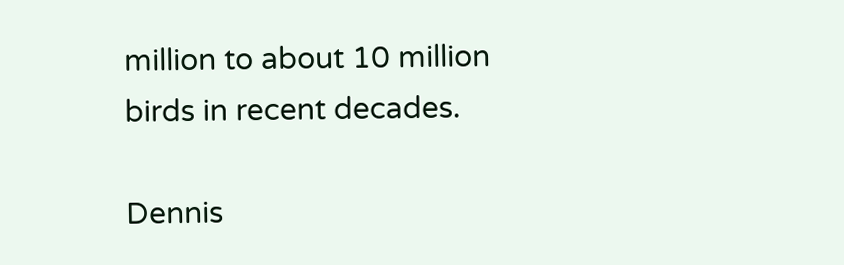million to about 10 million birds in recent decades.

Dennis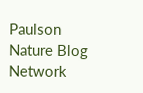Paulson
Nature Blog Network